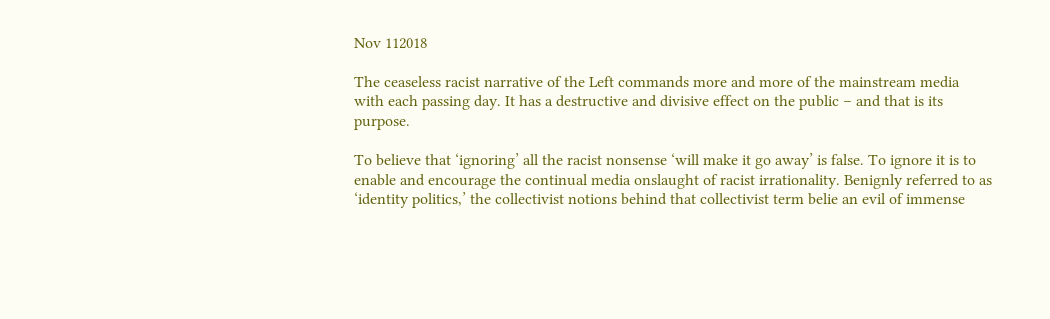Nov 112018

The ceaseless racist narrative of the Left commands more and more of the mainstream media with each passing day. It has a destructive and divisive effect on the public – and that is its purpose.

To believe that ‘ignoring’ all the racist nonsense ‘will make it go away’ is false. To ignore it is to enable and encourage the continual media onslaught of racist irrationality. Benignly referred to as ‘identity politics,’ the collectivist notions behind that collectivist term belie an evil of immense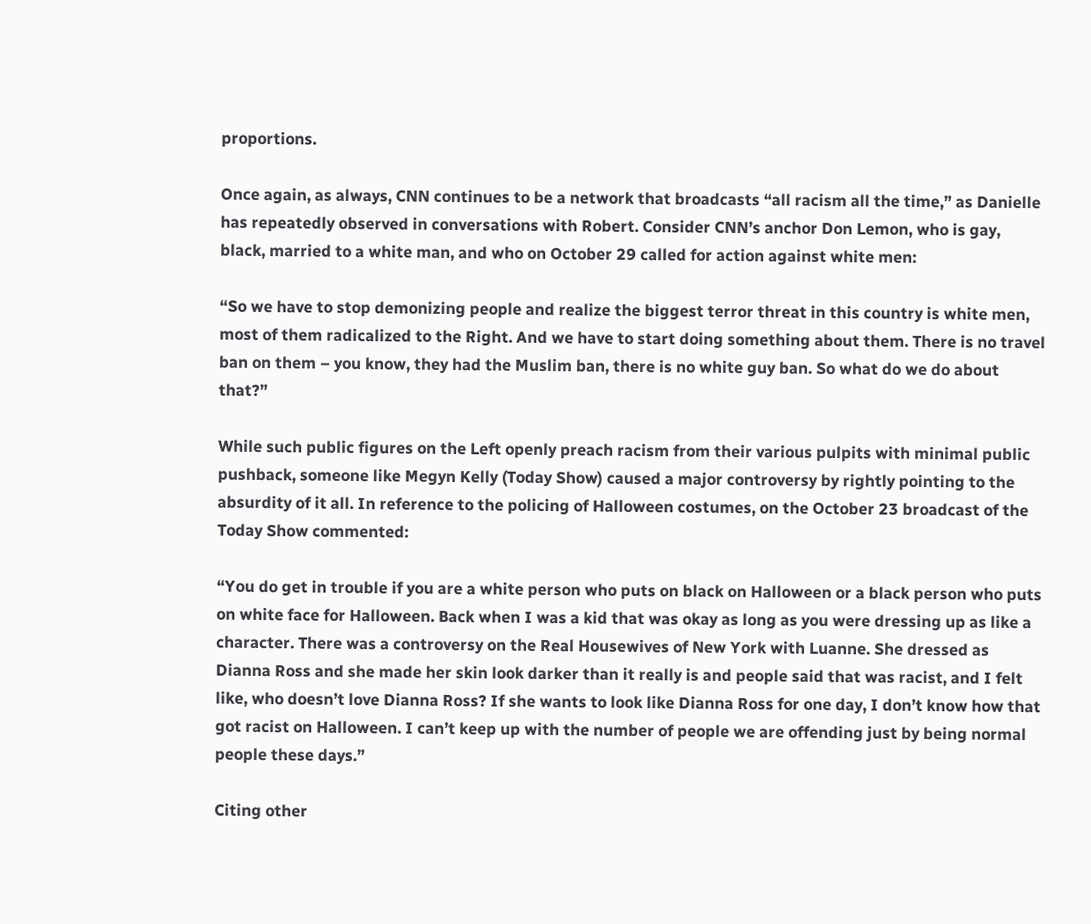proportions.

Once again, as always, CNN continues to be a network that broadcasts “all racism all the time,” as Danielle has repeatedly observed in conversations with Robert. Consider CNN’s anchor Don Lemon, who is gay, black, married to a white man, and who on October 29 called for action against white men:

“So we have to stop demonizing people and realize the biggest terror threat in this country is white men, most of them radicalized to the Right. And we have to start doing something about them. There is no travel ban on them – you know, they had the Muslim ban, there is no white guy ban. So what do we do about that?”

While such public figures on the Left openly preach racism from their various pulpits with minimal public pushback, someone like Megyn Kelly (Today Show) caused a major controversy by rightly pointing to the absurdity of it all. In reference to the policing of Halloween costumes, on the October 23 broadcast of the Today Show commented:

“You do get in trouble if you are a white person who puts on black on Halloween or a black person who puts on white face for Halloween. Back when I was a kid that was okay as long as you were dressing up as like a character. There was a controversy on the Real Housewives of New York with Luanne. She dressed as Dianna Ross and she made her skin look darker than it really is and people said that was racist, and I felt like, who doesn’t love Dianna Ross? If she wants to look like Dianna Ross for one day, I don’t know how that got racist on Halloween. I can’t keep up with the number of people we are offending just by being normal people these days.”

Citing other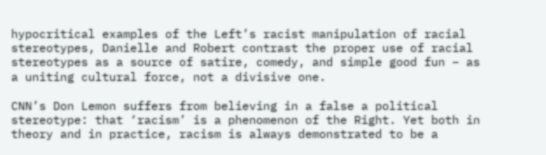hypocritical examples of the Left’s racist manipulation of racial stereotypes, Danielle and Robert contrast the proper use of racial stereotypes as a source of satire, comedy, and simple good fun – as a uniting cultural force, not a divisive one.

CNN’s Don Lemon suffers from believing in a false a political stereotype: that ‘racism’ is a phenomenon of the Right. Yet both in theory and in practice, racism is always demonstrated to be a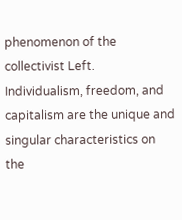phenomenon of the collectivist Left. Individualism, freedom, and capitalism are the unique and singular characteristics on the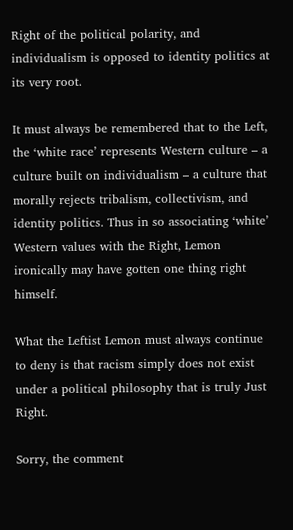Right of the political polarity, and individualism is opposed to identity politics at its very root.

It must always be remembered that to the Left, the ‘white race’ represents Western culture – a culture built on individualism – a culture that morally rejects tribalism, collectivism, and identity politics. Thus in so associating ‘white’ Western values with the Right, Lemon ironically may have gotten one thing right himself.

What the Leftist Lemon must always continue to deny is that racism simply does not exist under a political philosophy that is truly Just Right.

Sorry, the comment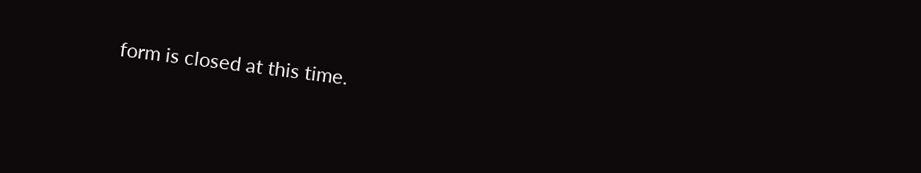form is closed at this time.